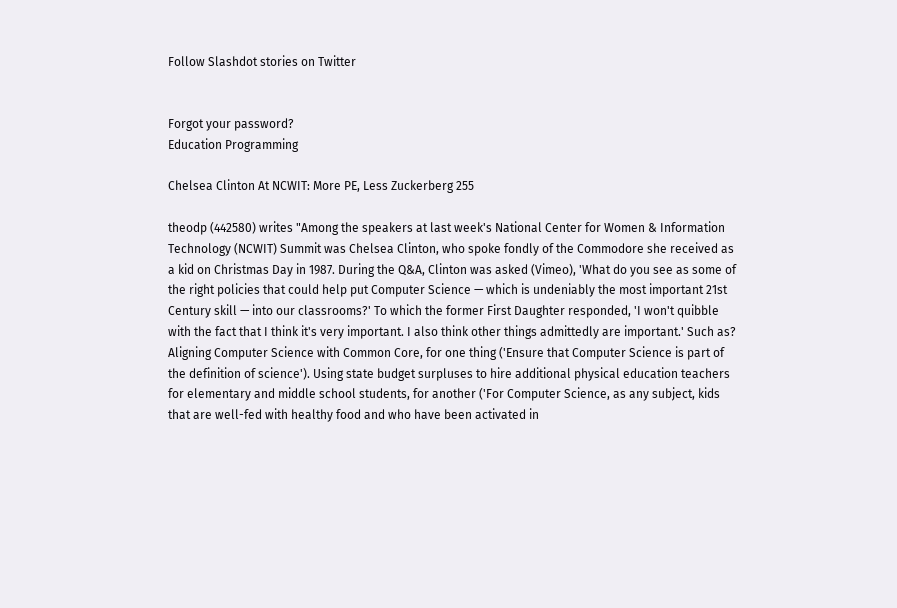Follow Slashdot stories on Twitter


Forgot your password?
Education Programming

Chelsea Clinton At NCWIT: More PE, Less Zuckerberg 255

theodp (442580) writes "Among the speakers at last week's National Center for Women & Information Technology (NCWIT) Summit was Chelsea Clinton, who spoke fondly of the Commodore she received as a kid on Christmas Day in 1987. During the Q&A, Clinton was asked (Vimeo), 'What do you see as some of the right policies that could help put Computer Science — which is undeniably the most important 21st Century skill — into our classrooms?' To which the former First Daughter responded, 'I won't quibble with the fact that I think it's very important. I also think other things admittedly are important.' Such as? Aligning Computer Science with Common Core, for one thing ('Ensure that Computer Science is part of the definition of science'). Using state budget surpluses to hire additional physical education teachers for elementary and middle school students, for another ('For Computer Science, as any subject, kids that are well-fed with healthy food and who have been activated in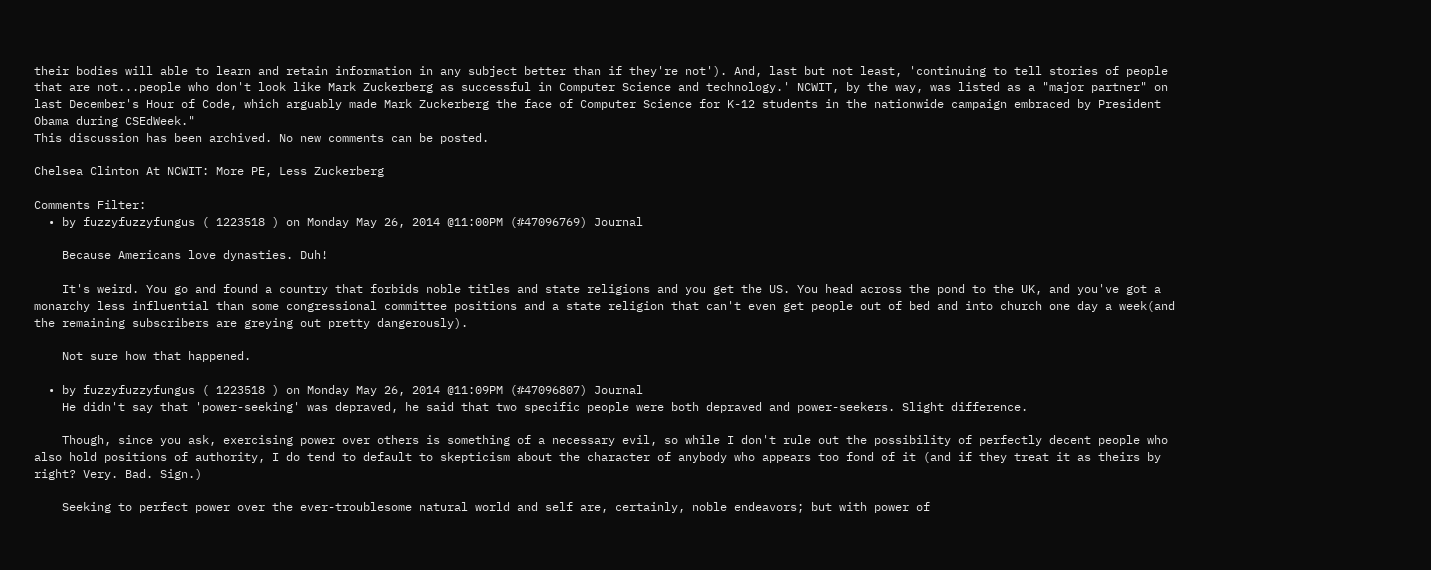their bodies will able to learn and retain information in any subject better than if they're not'). And, last but not least, 'continuing to tell stories of people that are not...people who don't look like Mark Zuckerberg as successful in Computer Science and technology.' NCWIT, by the way, was listed as a "major partner" on last December's Hour of Code, which arguably made Mark Zuckerberg the face of Computer Science for K-12 students in the nationwide campaign embraced by President Obama during CSEdWeek."
This discussion has been archived. No new comments can be posted.

Chelsea Clinton At NCWIT: More PE, Less Zuckerberg

Comments Filter:
  • by fuzzyfuzzyfungus ( 1223518 ) on Monday May 26, 2014 @11:00PM (#47096769) Journal

    Because Americans love dynasties. Duh!

    It's weird. You go and found a country that forbids noble titles and state religions and you get the US. You head across the pond to the UK, and you've got a monarchy less influential than some congressional committee positions and a state religion that can't even get people out of bed and into church one day a week(and the remaining subscribers are greying out pretty dangerously).

    Not sure how that happened.

  • by fuzzyfuzzyfungus ( 1223518 ) on Monday May 26, 2014 @11:09PM (#47096807) Journal
    He didn't say that 'power-seeking' was depraved, he said that two specific people were both depraved and power-seekers. Slight difference.

    Though, since you ask, exercising power over others is something of a necessary evil, so while I don't rule out the possibility of perfectly decent people who also hold positions of authority, I do tend to default to skepticism about the character of anybody who appears too fond of it (and if they treat it as theirs by right? Very. Bad. Sign.)

    Seeking to perfect power over the ever-troublesome natural world and self are, certainly, noble endeavors; but with power of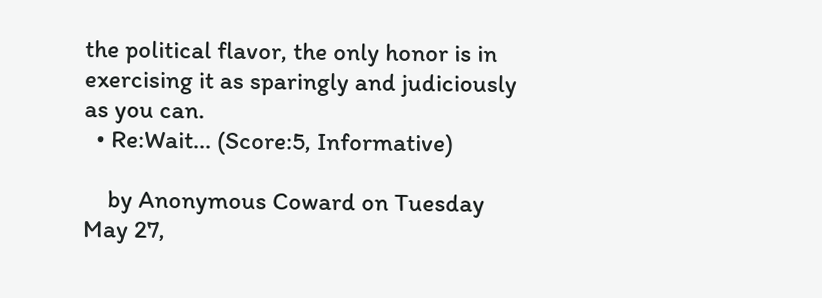the political flavor, the only honor is in exercising it as sparingly and judiciously as you can.
  • Re:Wait... (Score:5, Informative)

    by Anonymous Coward on Tuesday May 27,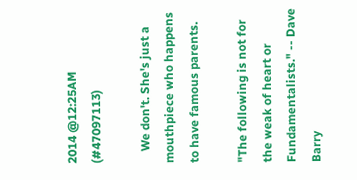2014 @12:25AM (#47097113)

    We don't. She's just a mouthpiece who happens to have famous parents.

"The following is not for the weak of heart or Fundamentalists." -- Dave Barry